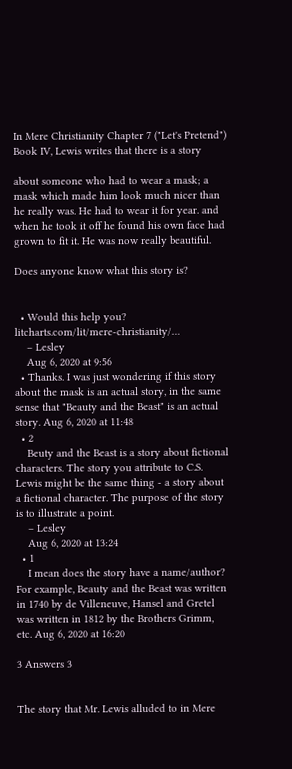In Mere Christianity Chapter 7 ("Let's Pretend") Book IV, Lewis writes that there is a story

about someone who had to wear a mask; a mask which made him look much nicer than he really was. He had to wear it for year. and when he took it off he found his own face had grown to fit it. He was now really beautiful.

Does anyone know what this story is?


  • Would this help you? litcharts.com/lit/mere-christianity/…
    – Lesley
    Aug 6, 2020 at 9:56
  • Thanks. I was just wondering if this story about the mask is an actual story, in the same sense that "Beauty and the Beast" is an actual story. Aug 6, 2020 at 11:48
  • 2
    Beuty and the Beast is a story about fictional characters. The story you attribute to C.S. Lewis might be the same thing - a story about a fictional character. The purpose of the story is to illustrate a point.
    – Lesley
    Aug 6, 2020 at 13:24
  • 1
    I mean does the story have a name/author? For example, Beauty and the Beast was written in 1740 by de Villeneuve, Hansel and Gretel was written in 1812 by the Brothers Grimm, etc. Aug 6, 2020 at 16:20

3 Answers 3


The story that Mr. Lewis alluded to in Mere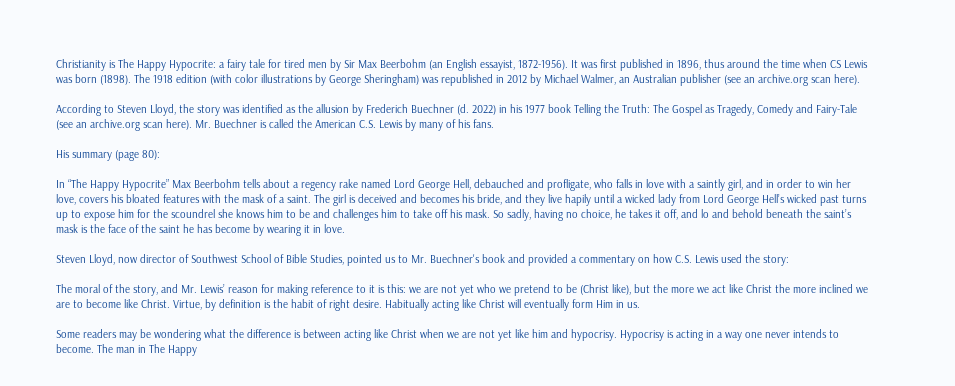Christianity is The Happy Hypocrite: a fairy tale for tired men by Sir Max Beerbohm (an English essayist, 1872-1956). It was first published in 1896, thus around the time when CS Lewis was born (1898). The 1918 edition (with color illustrations by George Sheringham) was republished in 2012 by Michael Walmer, an Australian publisher (see an archive.org scan here).

According to Steven Lloyd, the story was identified as the allusion by Frederich Buechner (d. 2022) in his 1977 book Telling the Truth: The Gospel as Tragedy, Comedy and Fairy-Tale (see an archive.org scan here). Mr. Buechner is called the American C.S. Lewis by many of his fans.

His summary (page 80):

In “The Happy Hypocrite” Max Beerbohm tells about a regency rake named Lord George Hell, debauched and profligate, who falls in love with a saintly girl, and in order to win her love, covers his bloated features with the mask of a saint. The girl is deceived and becomes his bride, and they live hapily until a wicked lady from Lord George Hell’s wicked past turns up to expose him for the scoundrel she knows him to be and challenges him to take off his mask. So sadly, having no choice, he takes it off, and lo and behold beneath the saint’s mask is the face of the saint he has become by wearing it in love.

Steven Lloyd, now director of Southwest School of Bible Studies, pointed us to Mr. Buechner's book and provided a commentary on how C.S. Lewis used the story:

The moral of the story, and Mr. Lewis’ reason for making reference to it is this: we are not yet who we pretend to be (Christ like), but the more we act like Christ the more inclined we are to become like Christ. Virtue, by definition is the habit of right desire. Habitually acting like Christ will eventually form Him in us.

Some readers may be wondering what the difference is between acting like Christ when we are not yet like him and hypocrisy. Hypocrisy is acting in a way one never intends to become. The man in The Happy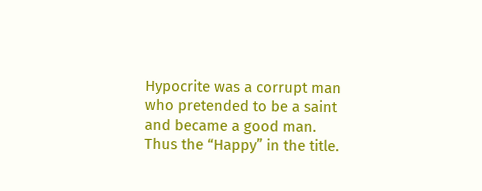Hypocrite was a corrupt man who pretended to be a saint and became a good man. Thus the “Happy” in the title.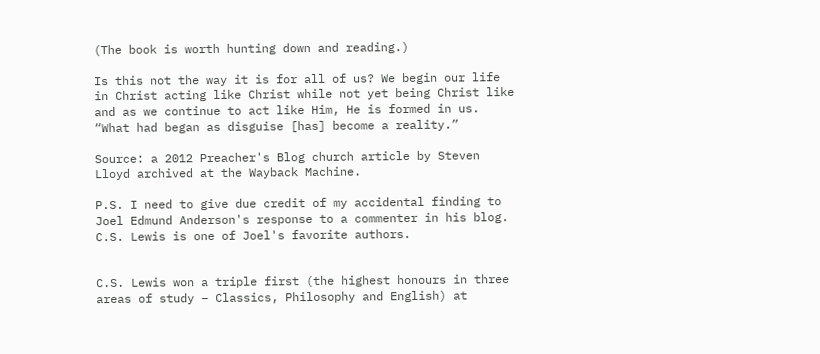(The book is worth hunting down and reading.)

Is this not the way it is for all of us? We begin our life in Christ acting like Christ while not yet being Christ like and as we continue to act like Him, He is formed in us. “What had began as disguise [has] become a reality.”

Source: a 2012 Preacher's Blog church article by Steven Lloyd archived at the Wayback Machine.

P.S. I need to give due credit of my accidental finding to Joel Edmund Anderson's response to a commenter in his blog. C.S. Lewis is one of Joel's favorite authors.


C.S. Lewis won a triple first (the highest honours in three areas of study – Classics, Philosophy and English) at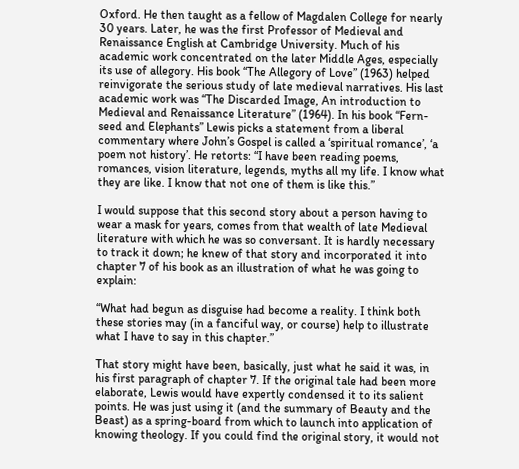Oxford. He then taught as a fellow of Magdalen College for nearly 30 years. Later, he was the first Professor of Medieval and Renaissance English at Cambridge University. Much of his academic work concentrated on the later Middle Ages, especially its use of allegory. His book “The Allegory of Love” (1963) helped reinvigorate the serious study of late medieval narratives. His last academic work was “The Discarded Image, An introduction to Medieval and Renaissance Literature” (1964). In his book “Fern-seed and Elephants” Lewis picks a statement from a liberal commentary where John’s Gospel is called a ‘spiritual romance’, ‘a poem not history’. He retorts: “I have been reading poems, romances, vision literature, legends, myths all my life. I know what they are like. I know that not one of them is like this.”

I would suppose that this second story about a person having to wear a mask for years, comes from that wealth of late Medieval literature with which he was so conversant. It is hardly necessary to track it down; he knew of that story and incorporated it into chapter 7 of his book as an illustration of what he was going to explain:

“What had begun as disguise had become a reality. I think both these stories may (in a fanciful way, or course) help to illustrate what I have to say in this chapter.”

That story might have been, basically, just what he said it was, in his first paragraph of chapter 7. If the original tale had been more elaborate, Lewis would have expertly condensed it to its salient points. He was just using it (and the summary of Beauty and the Beast) as a spring-board from which to launch into application of knowing theology. If you could find the original story, it would not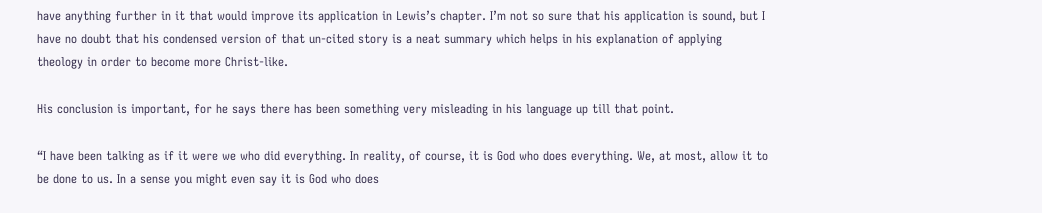have anything further in it that would improve its application in Lewis’s chapter. I’m not so sure that his application is sound, but I have no doubt that his condensed version of that un-cited story is a neat summary which helps in his explanation of applying theology in order to become more Christ-like.

His conclusion is important, for he says there has been something very misleading in his language up till that point.

“I have been talking as if it were we who did everything. In reality, of course, it is God who does everything. We, at most, allow it to be done to us. In a sense you might even say it is God who does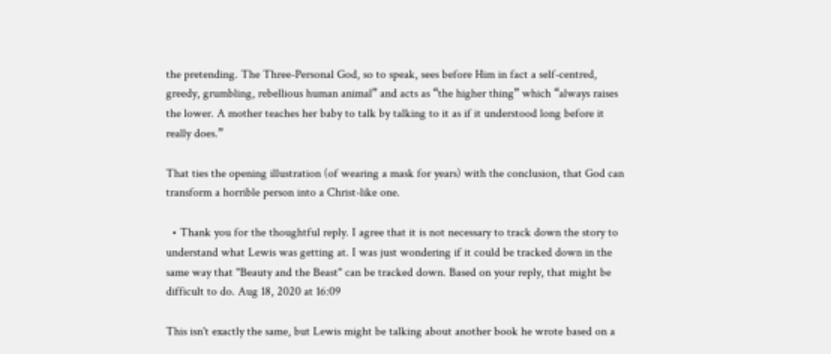the pretending. The Three-Personal God, so to speak, sees before Him in fact a self-centred, greedy, grumbling, rebellious human animal” and acts as “the higher thing” which “always raises the lower. A mother teaches her baby to talk by talking to it as if it understood long before it really does.”

That ties the opening illustration (of wearing a mask for years) with the conclusion, that God can transform a horrible person into a Christ-like one.

  • Thank you for the thoughtful reply. I agree that it is not necessary to track down the story to understand what Lewis was getting at. I was just wondering if it could be tracked down in the same way that "Beauty and the Beast" can be tracked down. Based on your reply, that might be difficult to do. Aug 18, 2020 at 16:09

This isn't exactly the same, but Lewis might be talking about another book he wrote based on a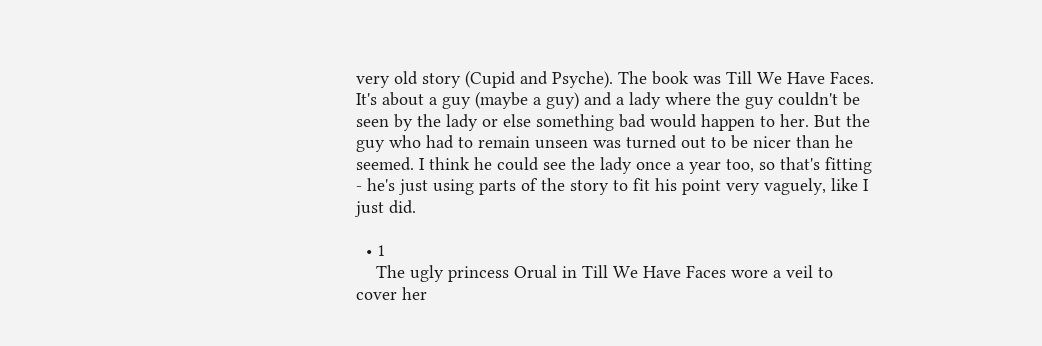very old story (Cupid and Psyche). The book was Till We Have Faces. It's about a guy (maybe a guy) and a lady where the guy couldn't be seen by the lady or else something bad would happen to her. But the guy who had to remain unseen was turned out to be nicer than he seemed. I think he could see the lady once a year too, so that's fitting - he's just using parts of the story to fit his point very vaguely, like I just did.

  • 1
    The ugly princess Orual in Till We Have Faces wore a veil to cover her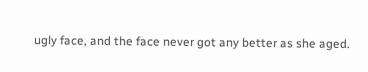ugly face, and the face never got any better as she aged.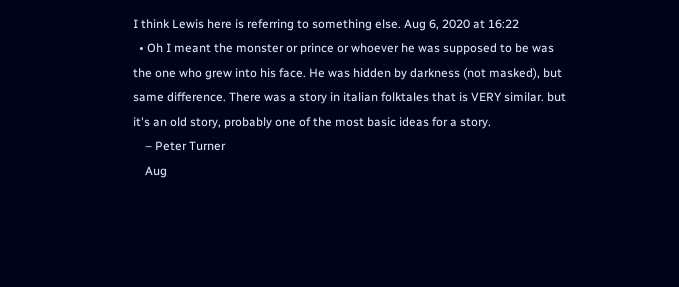I think Lewis here is referring to something else. Aug 6, 2020 at 16:22
  • Oh I meant the monster or prince or whoever he was supposed to be was the one who grew into his face. He was hidden by darkness (not masked), but same difference. There was a story in italian folktales that is VERY similar. but it's an old story, probably one of the most basic ideas for a story.
    – Peter Turner
    Aug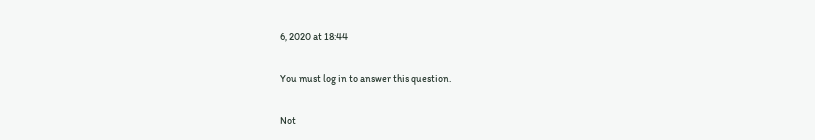6, 2020 at 18:44

You must log in to answer this question.

Not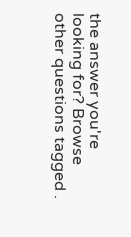the answer you're looking for? Browse other questions tagged .